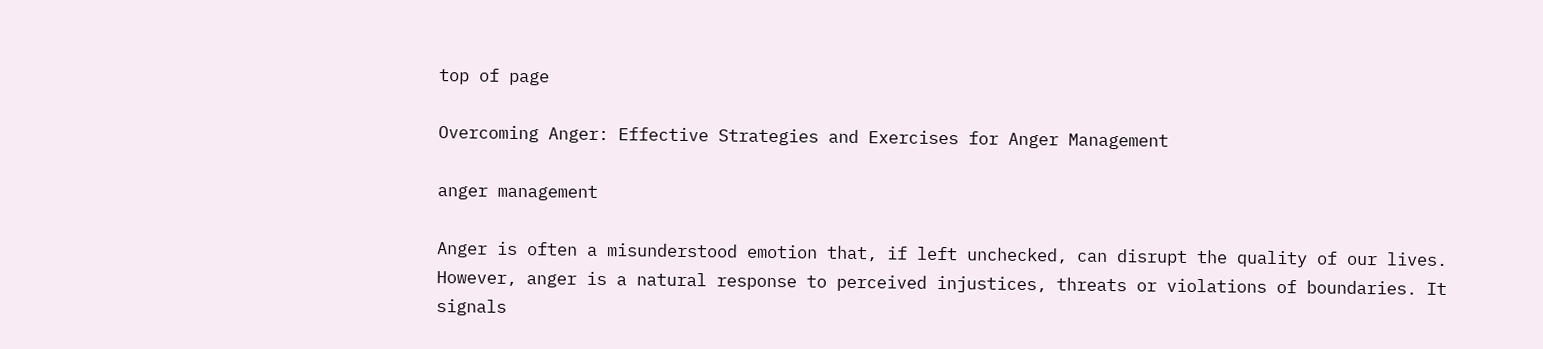top of page

Overcoming Anger: Effective Strategies and Exercises for Anger Management

anger management

Anger is often a misunderstood emotion that, if left unchecked, can disrupt the quality of our lives. However, anger is a natural response to perceived injustices, threats or violations of boundaries. It signals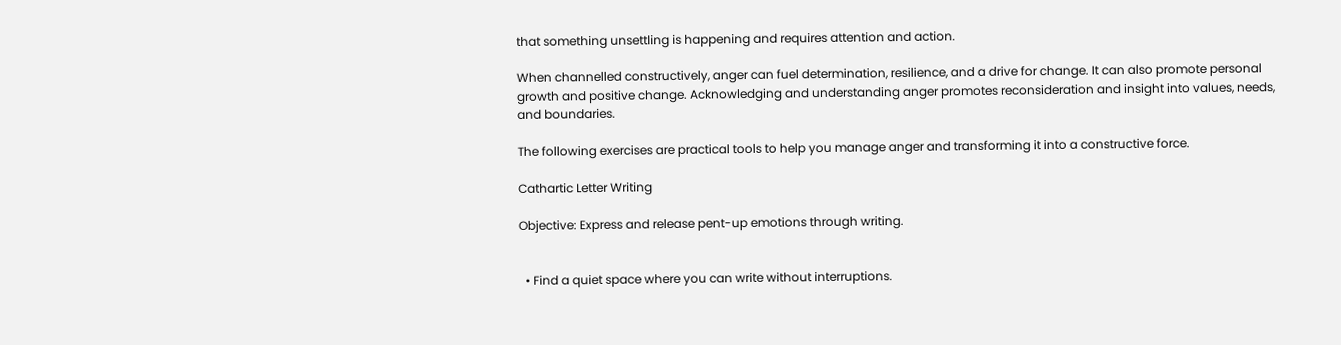that something unsettling is happening and requires attention and action.

When channelled constructively, anger can fuel determination, resilience, and a drive for change. It can also promote personal growth and positive change. Acknowledging and understanding anger promotes reconsideration and insight into values, needs, and boundaries.

The following exercises are practical tools to help you manage anger and transforming it into a constructive force.

Cathartic Letter Writing

Objective: Express and release pent-up emotions through writing.


  • Find a quiet space where you can write without interruptions.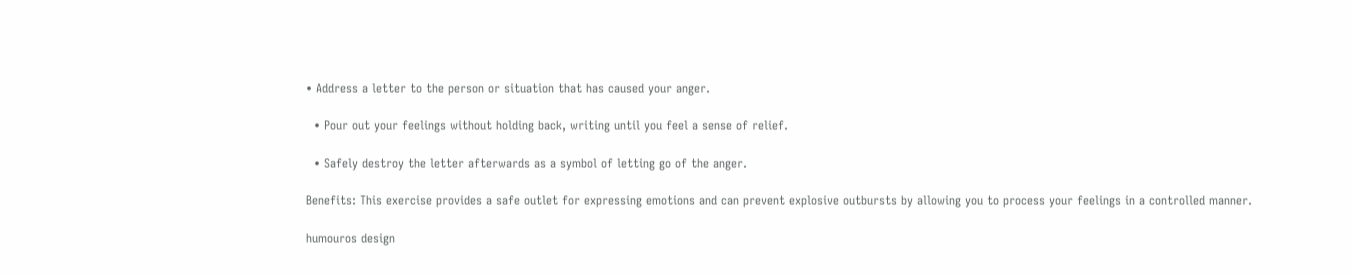• Address a letter to the person or situation that has caused your anger.

  • Pour out your feelings without holding back, writing until you feel a sense of relief.

  • Safely destroy the letter afterwards as a symbol of letting go of the anger.

Benefits: This exercise provides a safe outlet for expressing emotions and can prevent explosive outbursts by allowing you to process your feelings in a controlled manner.

humouros design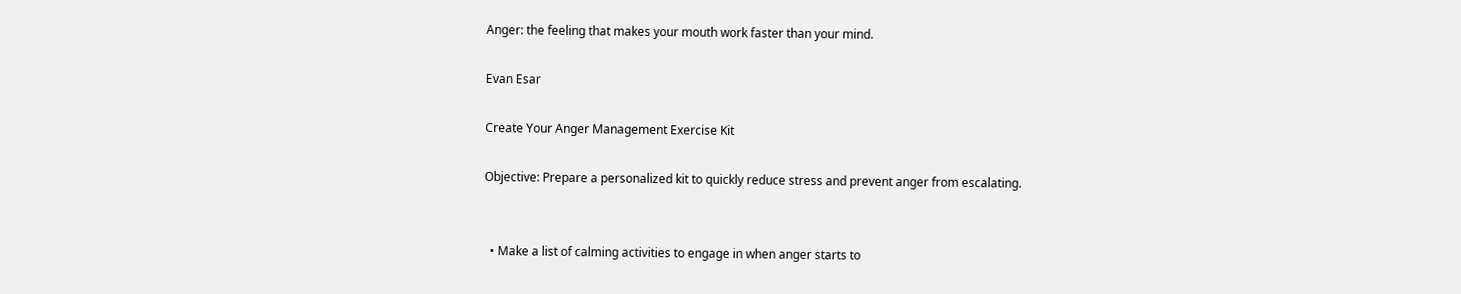Anger: the feeling that makes your mouth work faster than your mind.

Evan Esar

Create Your Anger Management Exercise Kit

Objective: Prepare a personalized kit to quickly reduce stress and prevent anger from escalating.


  • Make a list of calming activities to engage in when anger starts to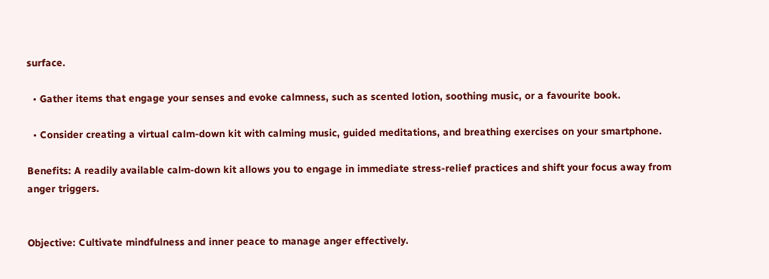surface.

  • Gather items that engage your senses and evoke calmness, such as scented lotion, soothing music, or a favourite book.

  • Consider creating a virtual calm-down kit with calming music, guided meditations, and breathing exercises on your smartphone.

Benefits: A readily available calm-down kit allows you to engage in immediate stress-relief practices and shift your focus away from anger triggers.


Objective: Cultivate mindfulness and inner peace to manage anger effectively.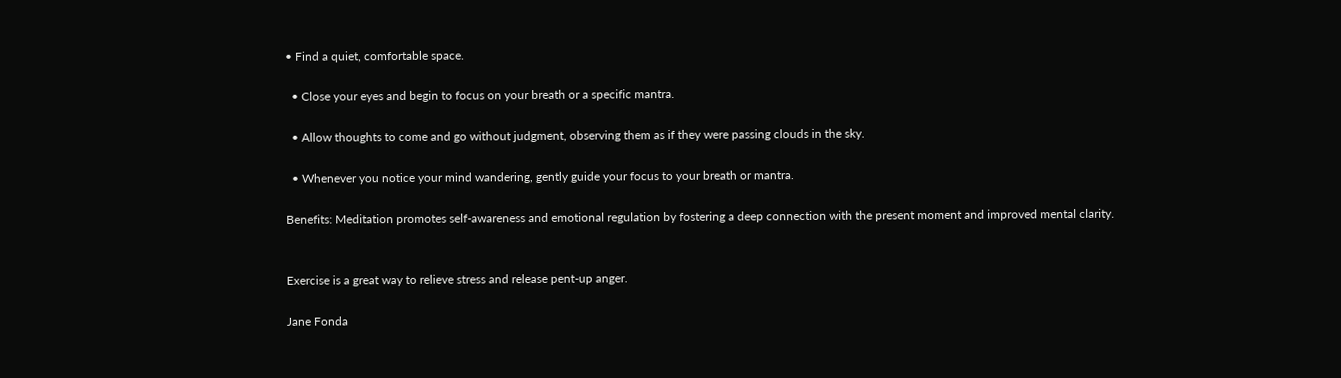• Find a quiet, comfortable space.

  • Close your eyes and begin to focus on your breath or a specific mantra.

  • Allow thoughts to come and go without judgment, observing them as if they were passing clouds in the sky.

  • Whenever you notice your mind wandering, gently guide your focus to your breath or mantra.

Benefits: Meditation promotes self-awareness and emotional regulation by fostering a deep connection with the present moment and improved mental clarity.


Exercise is a great way to relieve stress and release pent-up anger.

Jane Fonda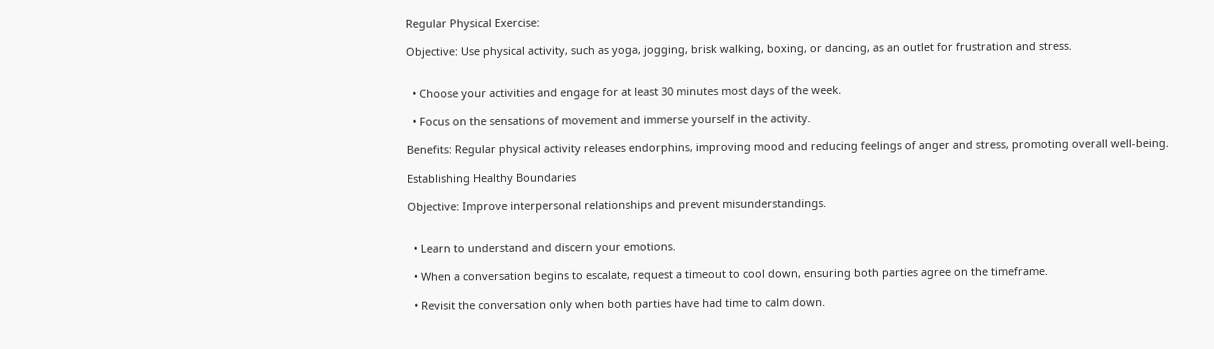Regular Physical Exercise:

Objective: Use physical activity, such as yoga, jogging, brisk walking, boxing, or dancing, as an outlet for frustration and stress.


  • Choose your activities and engage for at least 30 minutes most days of the week.

  • Focus on the sensations of movement and immerse yourself in the activity.

Benefits: Regular physical activity releases endorphins, improving mood and reducing feelings of anger and stress, promoting overall well-being.

Establishing Healthy Boundaries

Objective: Improve interpersonal relationships and prevent misunderstandings.


  • Learn to understand and discern your emotions.

  • When a conversation begins to escalate, request a timeout to cool down, ensuring both parties agree on the timeframe.

  • Revisit the conversation only when both parties have had time to calm down.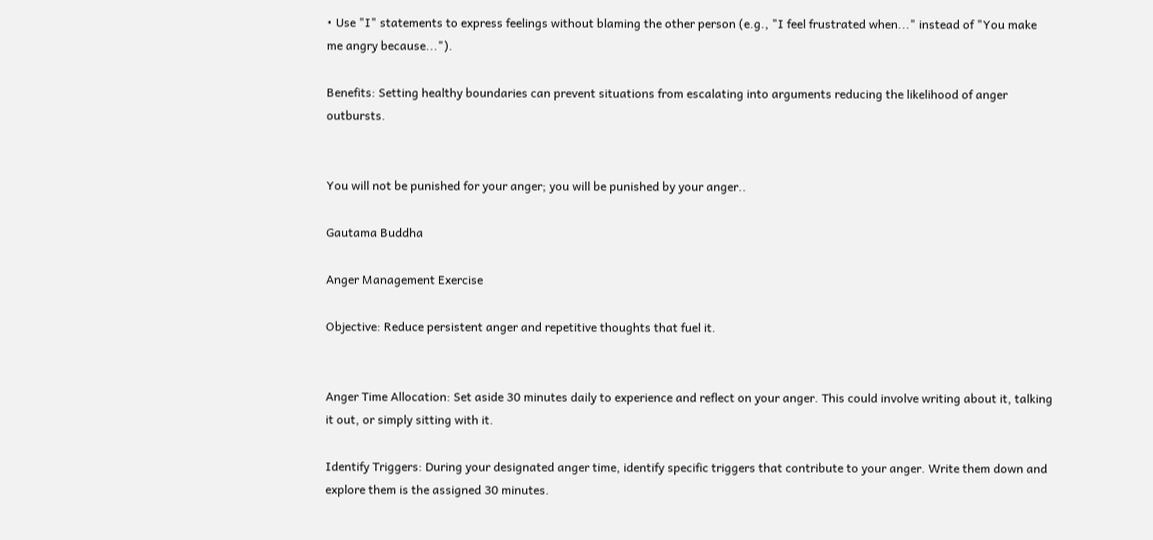• Use "I" statements to express feelings without blaming the other person (e.g., "I feel frustrated when..." instead of "You make me angry because...").

Benefits: Setting healthy boundaries can prevent situations from escalating into arguments reducing the likelihood of anger outbursts.


You will not be punished for your anger; you will be punished by your anger..

Gautama Buddha

Anger Management Exercise

Objective: Reduce persistent anger and repetitive thoughts that fuel it.


Anger Time Allocation: Set aside 30 minutes daily to experience and reflect on your anger. This could involve writing about it, talking it out, or simply sitting with it.

Identify Triggers: During your designated anger time, identify specific triggers that contribute to your anger. Write them down and explore them is the assigned 30 minutes.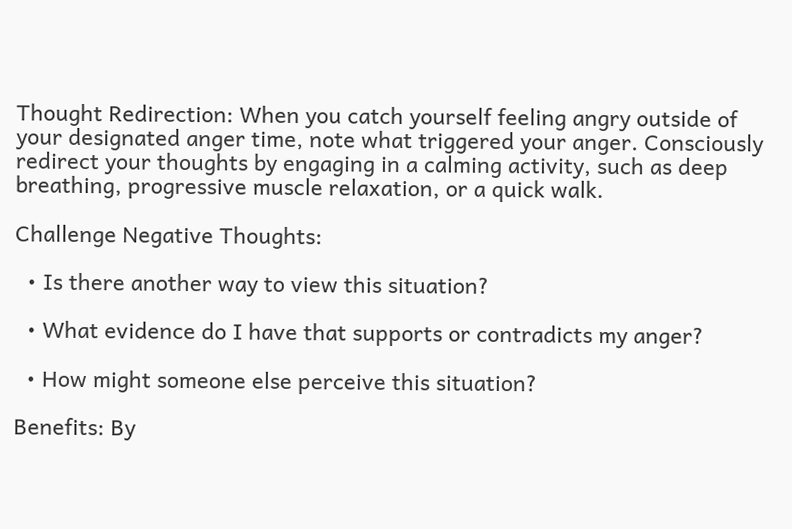Thought Redirection: When you catch yourself feeling angry outside of your designated anger time, note what triggered your anger. Consciously redirect your thoughts by engaging in a calming activity, such as deep breathing, progressive muscle relaxation, or a quick walk.

Challenge Negative Thoughts:

  • Is there another way to view this situation?

  • What evidence do I have that supports or contradicts my anger?

  • How might someone else perceive this situation?

Benefits: By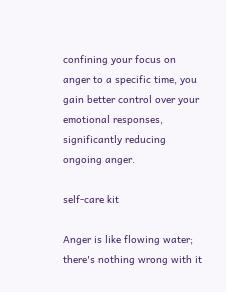confining your focus on anger to a specific time, you gain better control over your emotional responses, significantly reducing ongoing anger.

self-care kit

Anger is like flowing water; there's nothing wrong with it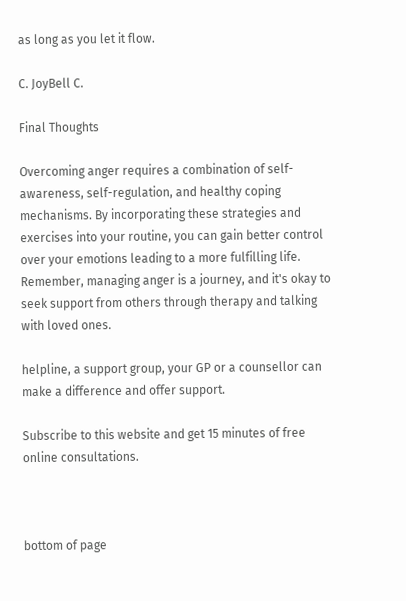as long as you let it flow.

C. JoyBell C.

Final Thoughts

Overcoming anger requires a combination of self-awareness, self-regulation, and healthy coping mechanisms. By incorporating these strategies and exercises into your routine, you can gain better control over your emotions leading to a more fulfilling life. Remember, managing anger is a journey, and it's okay to seek support from others through therapy and talking with loved ones.

helpline, a support group, your GP or a counsellor can make a difference and offer support.

Subscribe to this website and get 15 minutes of free online consultations.



bottom of page